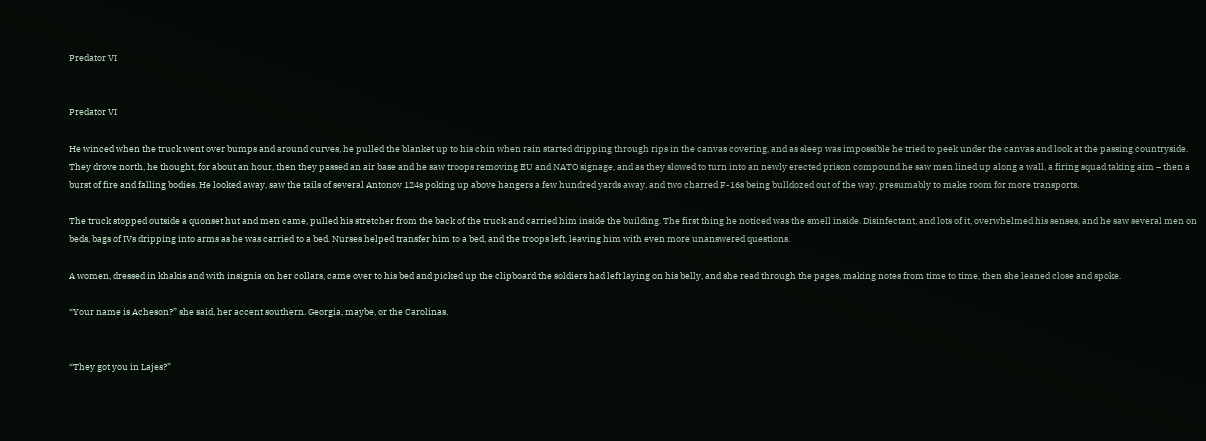Predator VI


Predator VI

He winced when the truck went over bumps and around curves, he pulled the blanket up to his chin when rain started dripping through rips in the canvas covering, and as sleep was impossible he tried to peek under the canvas and look at the passing countryside. They drove north, he thought, for about an hour, then they passed an air base and he saw troops removing EU and NATO signage, and as they slowed to turn into an newly erected prison compound he saw men lined up along a wall, a firing squad taking aim – then a burst of fire and falling bodies. He looked away, saw the tails of several Antonov 124s poking up above hangers a few hundred yards away, and two charred F-16s being bulldozed out of the way, presumably to make room for more transports.

The truck stopped outside a quonset hut and men came, pulled his stretcher from the back of the truck and carried him inside the building. The first thing he noticed was the smell inside. Disinfectant, and lots of it, overwhelmed his senses, and he saw several men on beds, bags of IVs dripping into arms as he was carried to a bed. Nurses helped transfer him to a bed, and the troops left, leaving him with even more unanswered questions.

A women, dressed in khakis and with insignia on her collars, came over to his bed and picked up the clipboard the soldiers had left laying on his belly, and she read through the pages, making notes from time to time, then she leaned close and spoke.

“Your name is Acheson?” she said, her accent southern. Georgia, maybe, or the Carolinas.


“They got you in Lajes?”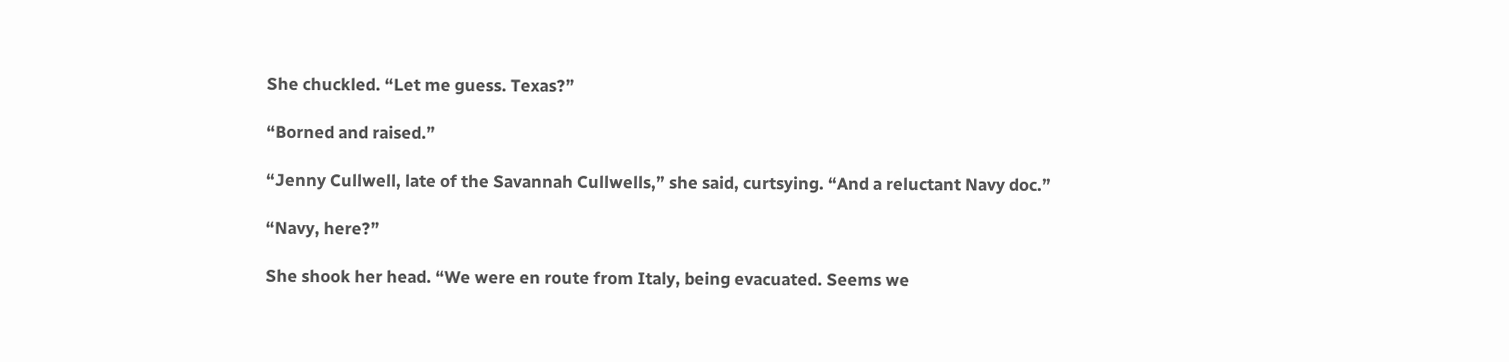She chuckled. “Let me guess. Texas?”

“Borned and raised.”

“Jenny Cullwell, late of the Savannah Cullwells,” she said, curtsying. “And a reluctant Navy doc.”

“Navy, here?”

She shook her head. “We were en route from Italy, being evacuated. Seems we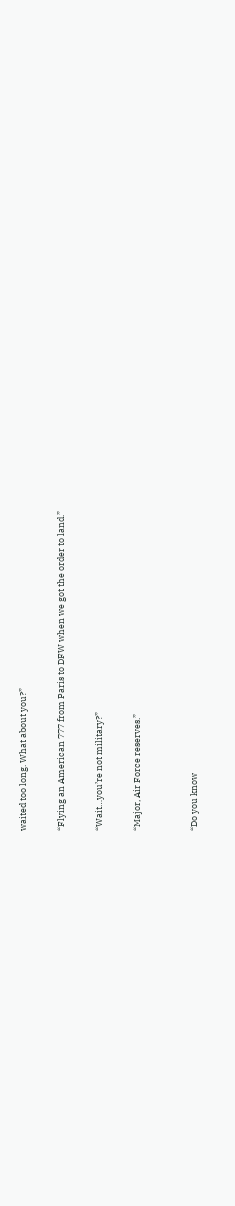waited too long. What about you?”

“Flying an American 777 from Paris to DFW when we got the order to land.”

“Wait…you’re not military?”

“Major, Air Force reserves.”


“Do you know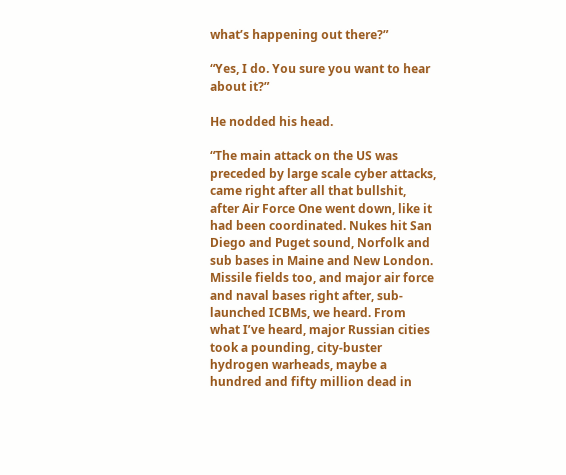what’s happening out there?”

“Yes, I do. You sure you want to hear about it?”

He nodded his head.

“The main attack on the US was preceded by large scale cyber attacks, came right after all that bullshit, after Air Force One went down, like it had been coordinated. Nukes hit San Diego and Puget sound, Norfolk and sub bases in Maine and New London. Missile fields too, and major air force and naval bases right after, sub-launched ICBMs, we heard. From what I’ve heard, major Russian cities took a pounding, city-buster hydrogen warheads, maybe a hundred and fifty million dead in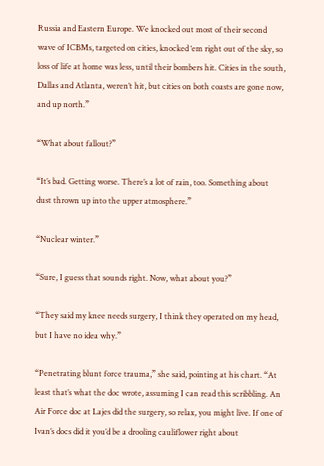Russia and Eastern Europe. We knocked out most of their second wave of ICBMs, targeted on cities, knocked ‘em right out of the sky, so loss of life at home was less, until their bombers hit. Cities in the south, Dallas and Atlanta, weren’t hit, but cities on both coasts are gone now, and up north.”

“What about fallout?”

“It’s bad. Getting worse. There’s a lot of rain, too. Something about dust thrown up into the upper atmosphere.”

“Nuclear winter.”

“Sure, I guess that sounds right. Now, what about you?”

“They said my knee needs surgery, I think they operated on my head, but I have no idea why.”

“Penetrating blunt force trauma,” she said, pointing at his chart. “At least that’s what the doc wrote, assuming I can read this scribbling. An Air Force doc at Lajes did the surgery, so relax, you might live. If one of Ivan’s docs did it you’d be a drooling cauliflower right about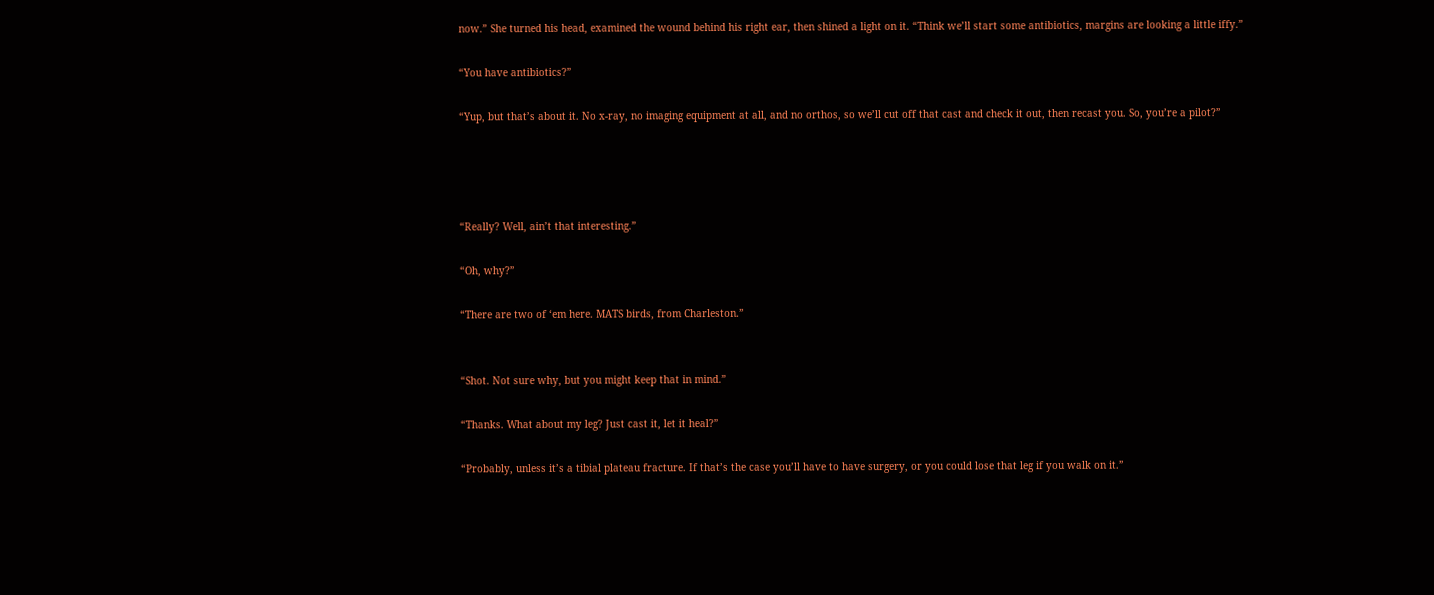now.” She turned his head, examined the wound behind his right ear, then shined a light on it. “Think we’ll start some antibiotics, margins are looking a little iffy.”

“You have antibiotics?”

“Yup, but that’s about it. No x-ray, no imaging equipment at all, and no orthos, so we’ll cut off that cast and check it out, then recast you. So, you’re a pilot?”




“Really? Well, ain’t that interesting.”

“Oh, why?”

“There are two of ‘em here. MATS birds, from Charleston.”


“Shot. Not sure why, but you might keep that in mind.”

“Thanks. What about my leg? Just cast it, let it heal?”

“Probably, unless it’s a tibial plateau fracture. If that’s the case you’ll have to have surgery, or you could lose that leg if you walk on it.”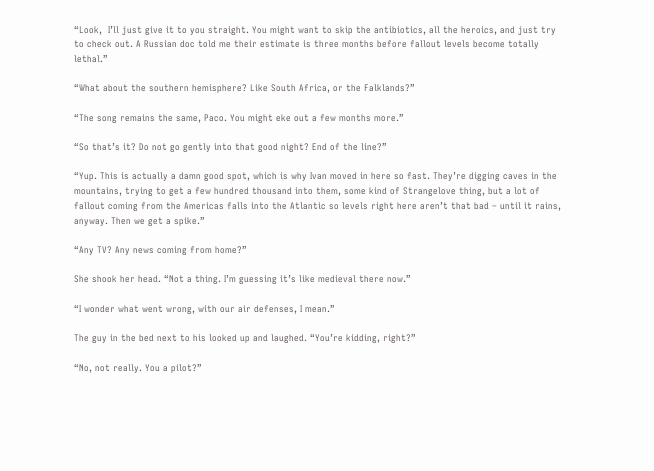“Look,  I’ll just give it to you straight. You might want to skip the antibiotics, all the heroics, and just try to check out. A Russian doc told me their estimate is three months before fallout levels become totally lethal.”

“What about the southern hemisphere? Like South Africa, or the Falklands?”

“The song remains the same, Paco. You might eke out a few months more.”

“So that’s it? Do not go gently into that good night? End of the line?”

“Yup. This is actually a damn good spot, which is why Ivan moved in here so fast. They’re digging caves in the mountains, trying to get a few hundred thousand into them, some kind of Strangelove thing, but a lot of fallout coming from the Americas falls into the Atlantic so levels right here aren’t that bad – until it rains, anyway. Then we get a spike.”

“Any TV? Any news coming from home?”

She shook her head. “Not a thing. I’m guessing it’s like medieval there now.”

“I wonder what went wrong, with our air defenses, I mean.”

The guy in the bed next to his looked up and laughed. “You’re kidding, right?”

“No, not really. You a pilot?”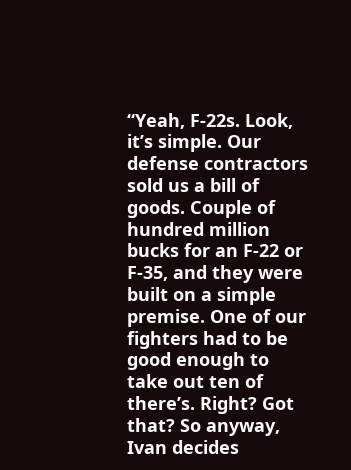“Yeah, F-22s. Look, it’s simple. Our defense contractors sold us a bill of goods. Couple of hundred million bucks for an F-22 or F-35, and they were built on a simple premise. One of our fighters had to be good enough to take out ten of there’s. Right? Got that? So anyway, Ivan decides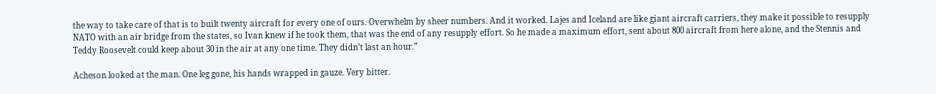the way to take care of that is to built twenty aircraft for every one of ours. Overwhelm by sheer numbers. And it worked. Lajes and Iceland are like giant aircraft carriers, they make it possible to resupply NATO with an air bridge from the states, so Ivan knew if he took them, that was the end of any resupply effort. So he made a maximum effort, sent about 800 aircraft from here alone, and the Stennis and Teddy Roosevelt could keep about 30 in the air at any one time. They didn’t last an hour.”

Acheson looked at the man. One leg gone, his hands wrapped in gauze. Very bitter.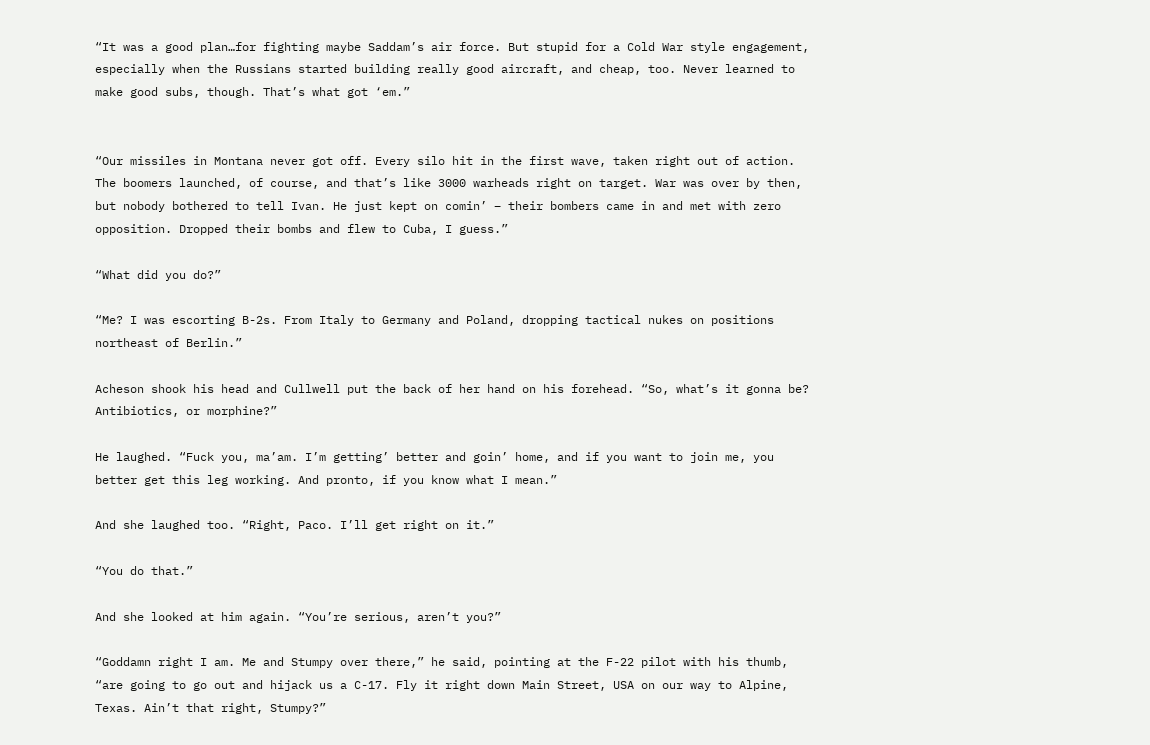“It was a good plan…for fighting maybe Saddam’s air force. But stupid for a Cold War style engagement, especially when the Russians started building really good aircraft, and cheap, too. Never learned to make good subs, though. That’s what got ‘em.”


“Our missiles in Montana never got off. Every silo hit in the first wave, taken right out of action. The boomers launched, of course, and that’s like 3000 warheads right on target. War was over by then, but nobody bothered to tell Ivan. He just kept on comin’ – their bombers came in and met with zero opposition. Dropped their bombs and flew to Cuba, I guess.”

“What did you do?”

“Me? I was escorting B-2s. From Italy to Germany and Poland, dropping tactical nukes on positions northeast of Berlin.”

Acheson shook his head and Cullwell put the back of her hand on his forehead. “So, what’s it gonna be? Antibiotics, or morphine?”

He laughed. “Fuck you, ma’am. I’m getting’ better and goin’ home, and if you want to join me, you better get this leg working. And pronto, if you know what I mean.”

And she laughed too. “Right, Paco. I’ll get right on it.”

“You do that.”

And she looked at him again. “You’re serious, aren’t you?”

“Goddamn right I am. Me and Stumpy over there,” he said, pointing at the F-22 pilot with his thumb, “are going to go out and hijack us a C-17. Fly it right down Main Street, USA on our way to Alpine, Texas. Ain’t that right, Stumpy?”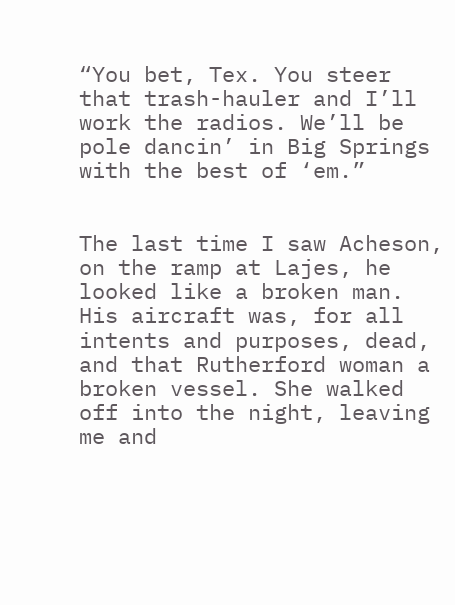“You bet, Tex. You steer that trash-hauler and I’ll work the radios. We’ll be pole dancin’ in Big Springs with the best of ‘em.”


The last time I saw Acheson, on the ramp at Lajes, he looked like a broken man. His aircraft was, for all intents and purposes, dead, and that Rutherford woman a broken vessel. She walked off into the night, leaving me and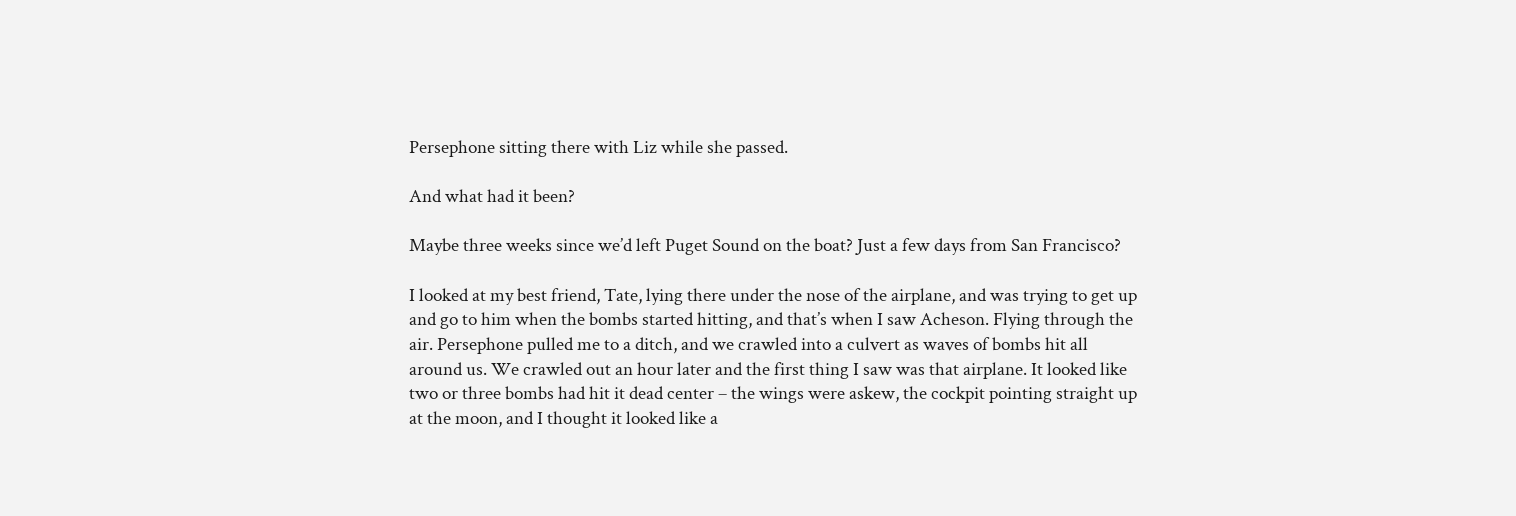Persephone sitting there with Liz while she passed.

And what had it been?

Maybe three weeks since we’d left Puget Sound on the boat? Just a few days from San Francisco?

I looked at my best friend, Tate, lying there under the nose of the airplane, and was trying to get up and go to him when the bombs started hitting, and that’s when I saw Acheson. Flying through the air. Persephone pulled me to a ditch, and we crawled into a culvert as waves of bombs hit all around us. We crawled out an hour later and the first thing I saw was that airplane. It looked like two or three bombs had hit it dead center – the wings were askew, the cockpit pointing straight up at the moon, and I thought it looked like a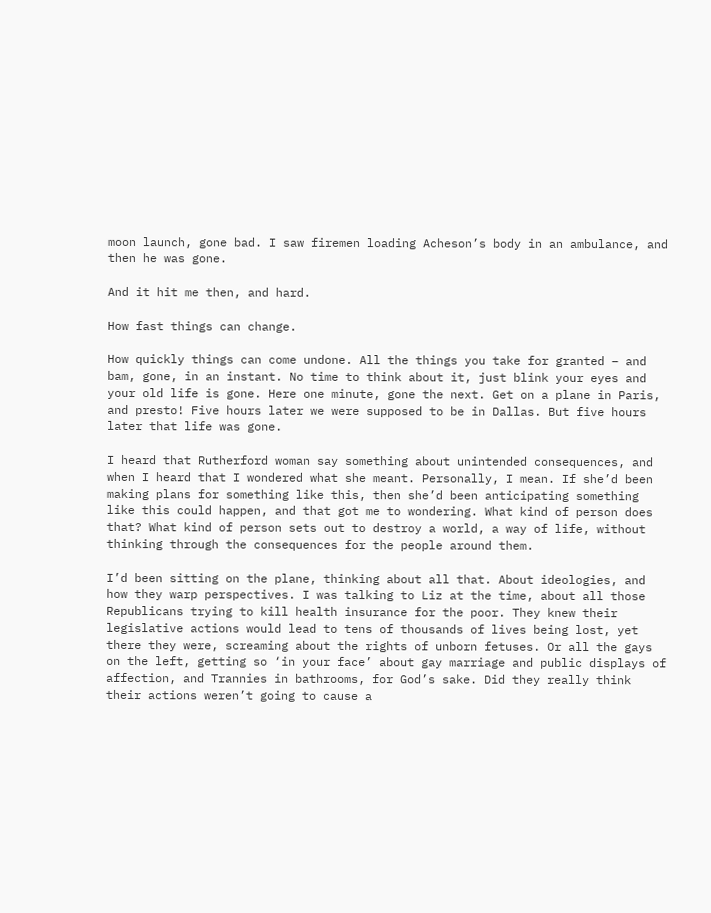moon launch, gone bad. I saw firemen loading Acheson’s body in an ambulance, and then he was gone.

And it hit me then, and hard.

How fast things can change.

How quickly things can come undone. All the things you take for granted – and bam, gone, in an instant. No time to think about it, just blink your eyes and your old life is gone. Here one minute, gone the next. Get on a plane in Paris, and presto! Five hours later we were supposed to be in Dallas. But five hours later that life was gone.

I heard that Rutherford woman say something about unintended consequences, and when I heard that I wondered what she meant. Personally, I mean. If she’d been making plans for something like this, then she’d been anticipating something like this could happen, and that got me to wondering. What kind of person does that? What kind of person sets out to destroy a world, a way of life, without thinking through the consequences for the people around them.

I’d been sitting on the plane, thinking about all that. About ideologies, and how they warp perspectives. I was talking to Liz at the time, about all those Republicans trying to kill health insurance for the poor. They knew their legislative actions would lead to tens of thousands of lives being lost, yet there they were, screaming about the rights of unborn fetuses. Or all the gays on the left, getting so ‘in your face’ about gay marriage and public displays of affection, and Trannies in bathrooms, for God’s sake. Did they really think their actions weren’t going to cause a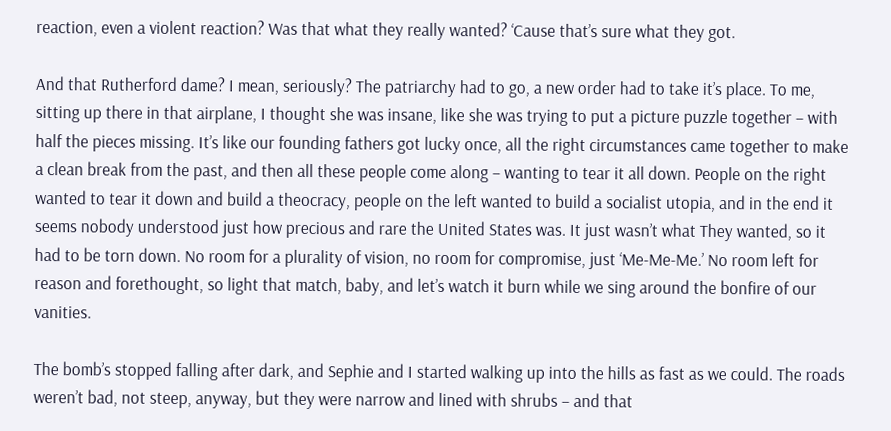reaction, even a violent reaction? Was that what they really wanted? ‘Cause that’s sure what they got.

And that Rutherford dame? I mean, seriously? The patriarchy had to go, a new order had to take it’s place. To me, sitting up there in that airplane, I thought she was insane, like she was trying to put a picture puzzle together – with half the pieces missing. It’s like our founding fathers got lucky once, all the right circumstances came together to make a clean break from the past, and then all these people come along – wanting to tear it all down. People on the right wanted to tear it down and build a theocracy, people on the left wanted to build a socialist utopia, and in the end it seems nobody understood just how precious and rare the United States was. It just wasn’t what They wanted, so it had to be torn down. No room for a plurality of vision, no room for compromise, just ‘Me-Me-Me.’ No room left for reason and forethought, so light that match, baby, and let’s watch it burn while we sing around the bonfire of our vanities.

The bomb’s stopped falling after dark, and Sephie and I started walking up into the hills as fast as we could. The roads weren’t bad, not steep, anyway, but they were narrow and lined with shrubs – and that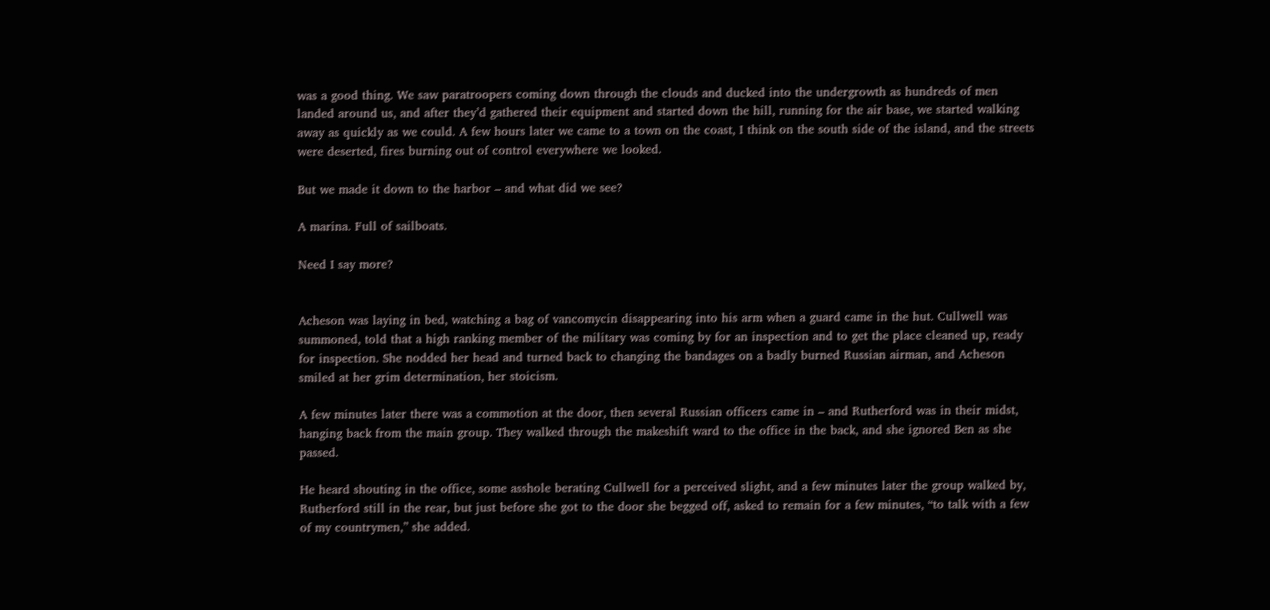was a good thing. We saw paratroopers coming down through the clouds and ducked into the undergrowth as hundreds of men landed around us, and after they’d gathered their equipment and started down the hill, running for the air base, we started walking away as quickly as we could. A few hours later we came to a town on the coast, I think on the south side of the island, and the streets were deserted, fires burning out of control everywhere we looked.

But we made it down to the harbor – and what did we see?

A marina. Full of sailboats.

Need I say more?


Acheson was laying in bed, watching a bag of vancomycin disappearing into his arm when a guard came in the hut. Cullwell was summoned, told that a high ranking member of the military was coming by for an inspection and to get the place cleaned up, ready for inspection. She nodded her head and turned back to changing the bandages on a badly burned Russian airman, and Acheson smiled at her grim determination, her stoicism.

A few minutes later there was a commotion at the door, then several Russian officers came in – and Rutherford was in their midst, hanging back from the main group. They walked through the makeshift ward to the office in the back, and she ignored Ben as she passed.

He heard shouting in the office, some asshole berating Cullwell for a perceived slight, and a few minutes later the group walked by, Rutherford still in the rear, but just before she got to the door she begged off, asked to remain for a few minutes, “to talk with a few of my countrymen,” she added.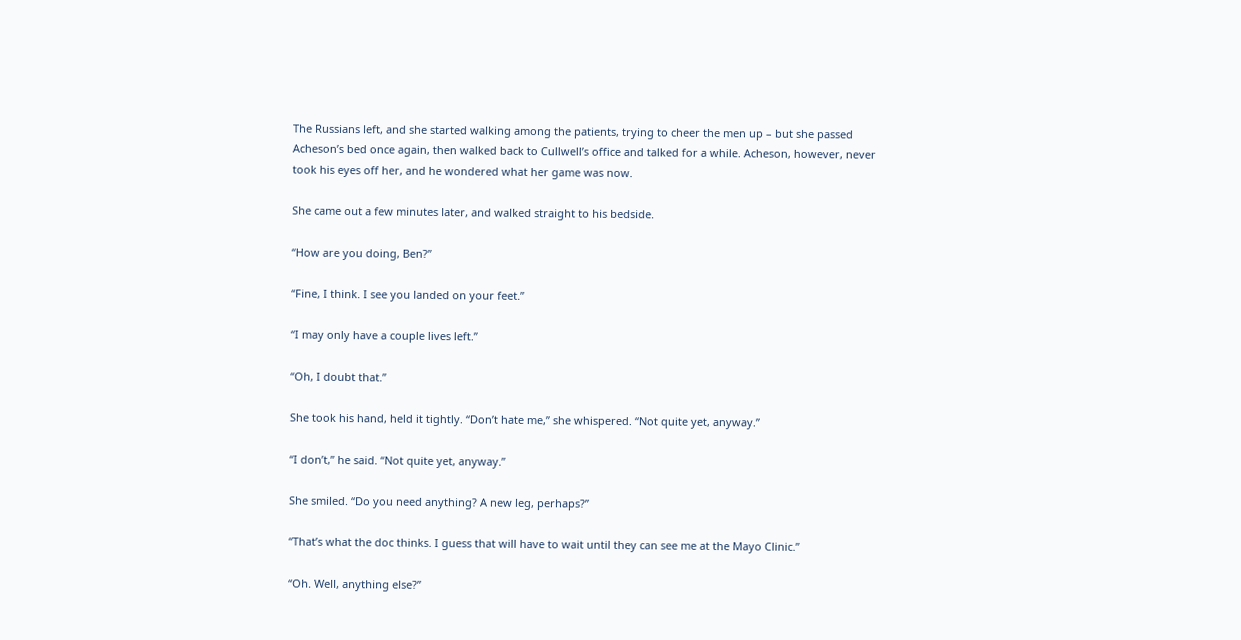The Russians left, and she started walking among the patients, trying to cheer the men up – but she passed Acheson’s bed once again, then walked back to Cullwell’s office and talked for a while. Acheson, however, never took his eyes off her, and he wondered what her game was now.

She came out a few minutes later, and walked straight to his bedside.

“How are you doing, Ben?”

“Fine, I think. I see you landed on your feet.”

“I may only have a couple lives left.”

“Oh, I doubt that.”

She took his hand, held it tightly. “Don’t hate me,” she whispered. “Not quite yet, anyway.”

“I don’t,” he said. “Not quite yet, anyway.”

She smiled. “Do you need anything? A new leg, perhaps?”

“That’s what the doc thinks. I guess that will have to wait until they can see me at the Mayo Clinic.”

“Oh. Well, anything else?”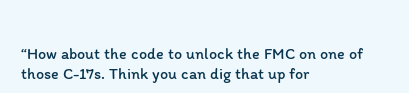“How about the code to unlock the FMC on one of those C-17s. Think you can dig that up for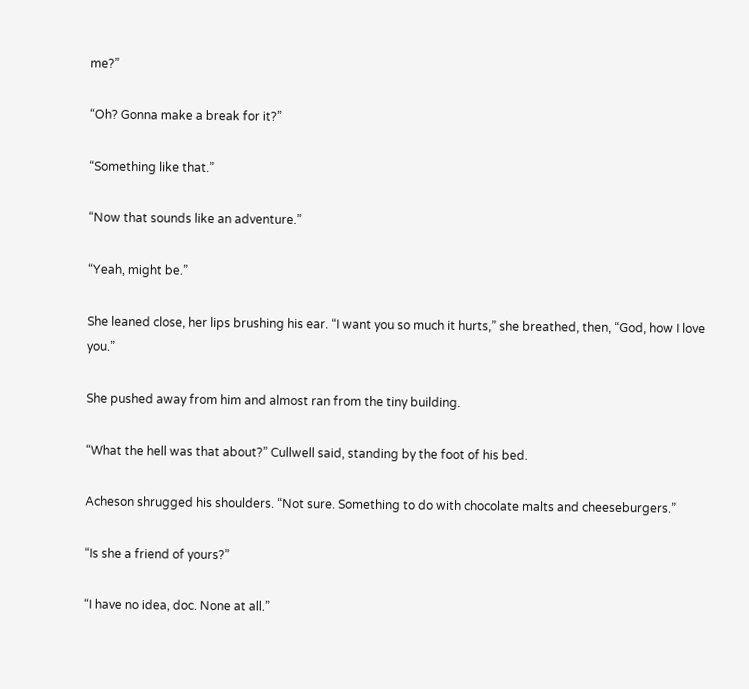me?”

“Oh? Gonna make a break for it?”

“Something like that.”

“Now that sounds like an adventure.”

“Yeah, might be.”

She leaned close, her lips brushing his ear. “I want you so much it hurts,” she breathed, then, “God, how I love you.”

She pushed away from him and almost ran from the tiny building.

“What the hell was that about?” Cullwell said, standing by the foot of his bed.

Acheson shrugged his shoulders. “Not sure. Something to do with chocolate malts and cheeseburgers.”

“Is she a friend of yours?”

“I have no idea, doc. None at all.”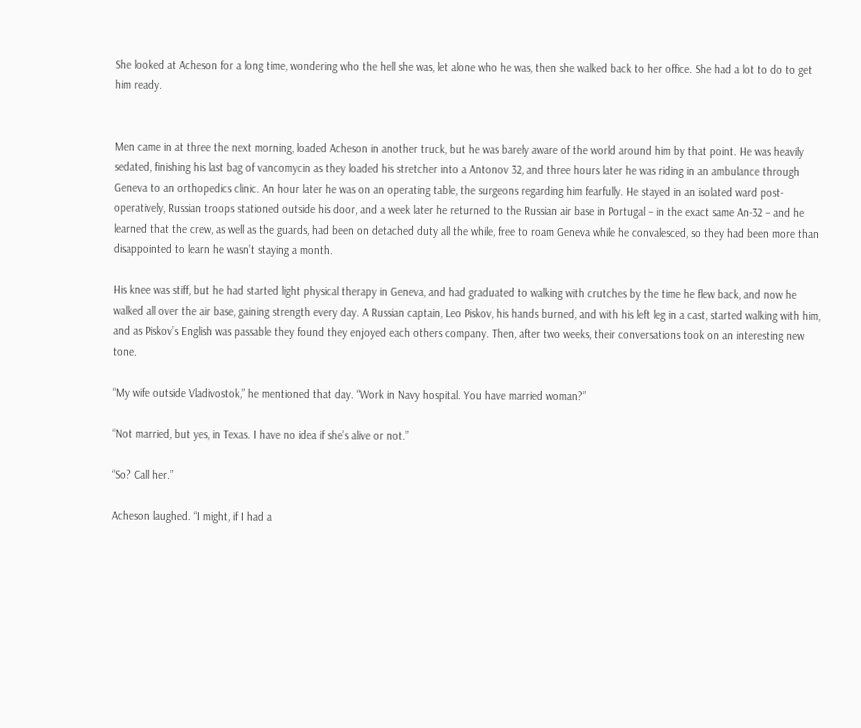She looked at Acheson for a long time, wondering who the hell she was, let alone who he was, then she walked back to her office. She had a lot to do to get him ready.


Men came in at three the next morning, loaded Acheson in another truck, but he was barely aware of the world around him by that point. He was heavily sedated, finishing his last bag of vancomycin as they loaded his stretcher into a Antonov 32, and three hours later he was riding in an ambulance through Geneva to an orthopedics clinic. An hour later he was on an operating table, the surgeons regarding him fearfully. He stayed in an isolated ward post-operatively, Russian troops stationed outside his door, and a week later he returned to the Russian air base in Portugal – in the exact same An-32 – and he learned that the crew, as well as the guards, had been on detached duty all the while, free to roam Geneva while he convalesced, so they had been more than disappointed to learn he wasn’t staying a month.

His knee was stiff, but he had started light physical therapy in Geneva, and had graduated to walking with crutches by the time he flew back, and now he walked all over the air base, gaining strength every day. A Russian captain, Leo Piskov, his hands burned, and with his left leg in a cast, started walking with him, and as Piskov’s English was passable they found they enjoyed each others company. Then, after two weeks, their conversations took on an interesting new tone.

“My wife outside Vladivostok,” he mentioned that day. “Work in Navy hospital. You have married woman?”

“Not married, but yes, in Texas. I have no idea if she’s alive or not.”

“So? Call her.”

Acheson laughed. “I might, if I had a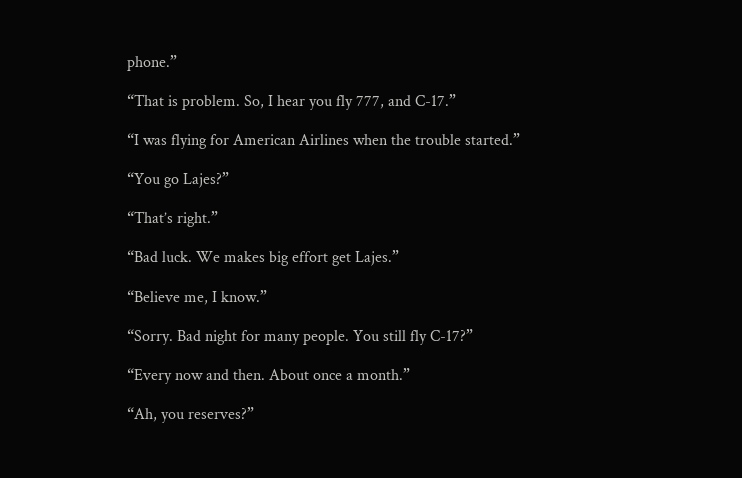phone.”

“That is problem. So, I hear you fly 777, and C-17.”

“I was flying for American Airlines when the trouble started.”

“You go Lajes?”

“That’s right.”

“Bad luck. We makes big effort get Lajes.”

“Believe me, I know.”

“Sorry. Bad night for many people. You still fly C-17?”

“Every now and then. About once a month.”

“Ah, you reserves?”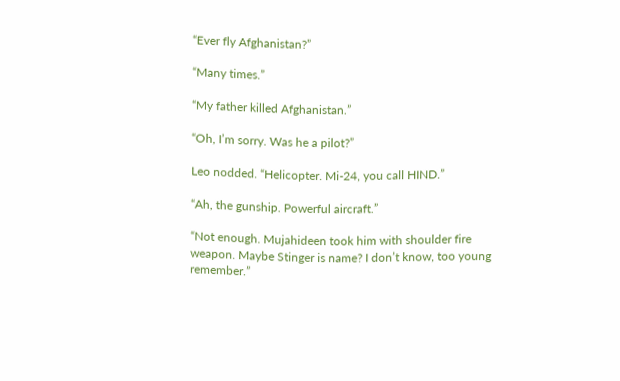“Ever fly Afghanistan?”

“Many times.”

“My father killed Afghanistan.”

“Oh, I’m sorry. Was he a pilot?”

Leo nodded. “Helicopter. Mi-24, you call HIND.”

“Ah, the gunship. Powerful aircraft.”

“Not enough. Mujahideen took him with shoulder fire weapon. Maybe Stinger is name? I don’t know, too young remember.”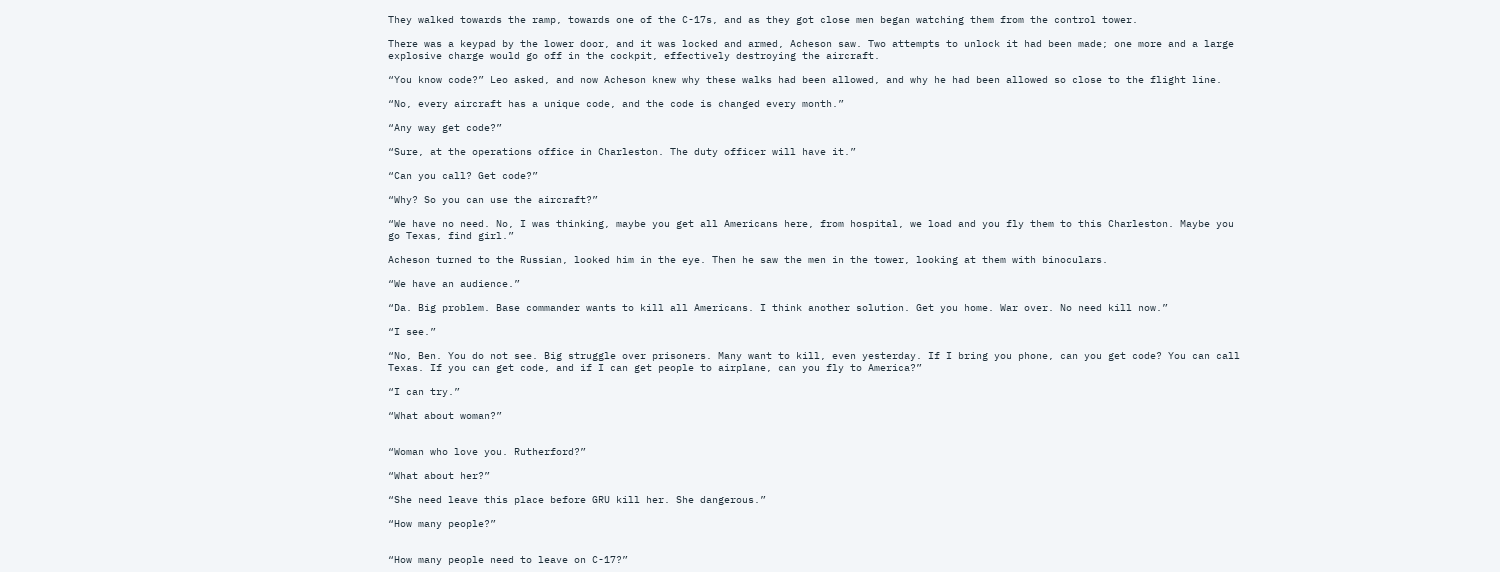They walked towards the ramp, towards one of the C-17s, and as they got close men began watching them from the control tower.

There was a keypad by the lower door, and it was locked and armed, Acheson saw. Two attempts to unlock it had been made; one more and a large explosive charge would go off in the cockpit, effectively destroying the aircraft.

“You know code?” Leo asked, and now Acheson knew why these walks had been allowed, and why he had been allowed so close to the flight line.

“No, every aircraft has a unique code, and the code is changed every month.”

“Any way get code?”

“Sure, at the operations office in Charleston. The duty officer will have it.”

“Can you call? Get code?”

“Why? So you can use the aircraft?”

“We have no need. No, I was thinking, maybe you get all Americans here, from hospital, we load and you fly them to this Charleston. Maybe you go Texas, find girl.”

Acheson turned to the Russian, looked him in the eye. Then he saw the men in the tower, looking at them with binoculars.

“We have an audience.”

“Da. Big problem. Base commander wants to kill all Americans. I think another solution. Get you home. War over. No need kill now.”

“I see.”

“No, Ben. You do not see. Big struggle over prisoners. Many want to kill, even yesterday. If I bring you phone, can you get code? You can call Texas. If you can get code, and if I can get people to airplane, can you fly to America?”

“I can try.”

“What about woman?”


“Woman who love you. Rutherford?”

“What about her?”

“She need leave this place before GRU kill her. She dangerous.”

“How many people?”


“How many people need to leave on C-17?”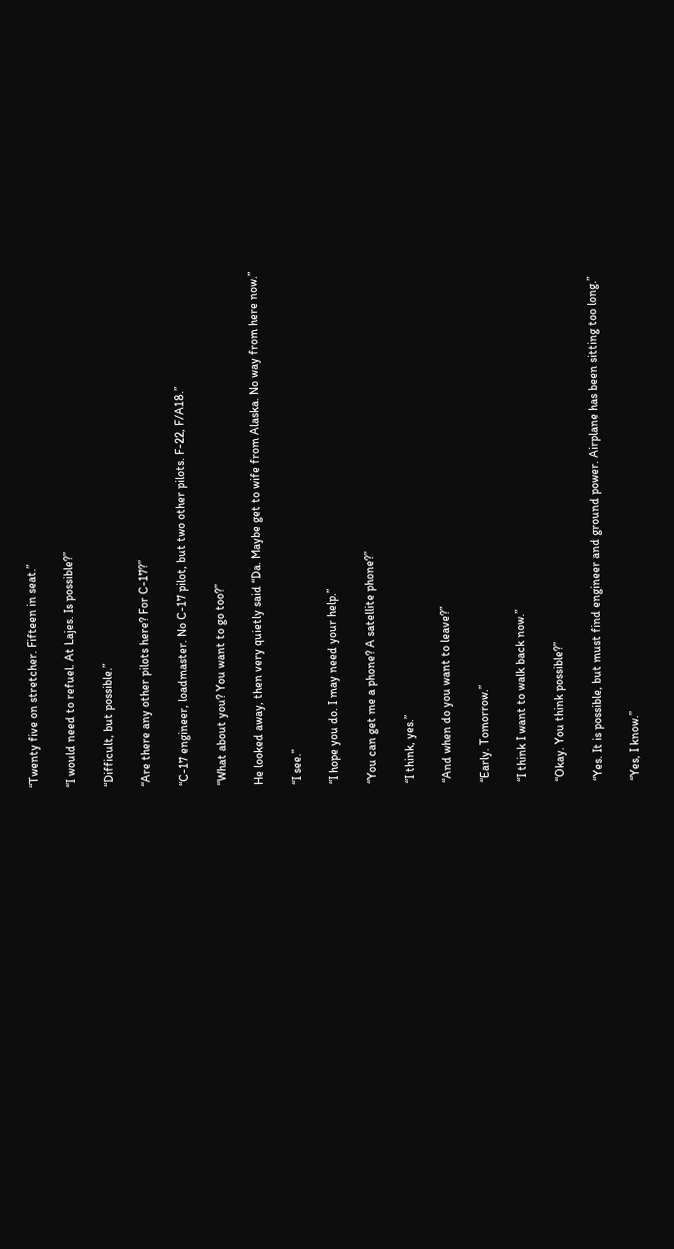“Twenty five on stretcher. Fifteen in seat.”

“I would need to refuel. At Lajes. Is possible?”

“Difficult, but possible.”

“Are there any other pilots here? For C-17?”

“C-17 engineer, loadmaster. No C-17 pilot, but two other pilots. F-22, F/A18.”

“What about you? You want to go too?”

He looked away, then very quietly said “Da. Maybe get to wife from Alaska. No way from here now.”

“I see.”

“I hope you do. I may need your help.”

“You can get me a phone? A satellite phone?”

“I think, yes.”

“And when do you want to leave?”

“Early. Tomorrow.”

“I think I want to walk back now.”

“Okay. You think possible?”

“Yes. It is possible, but must find engineer and ground power. Airplane has been sitting too long.”

“Yes, I know.”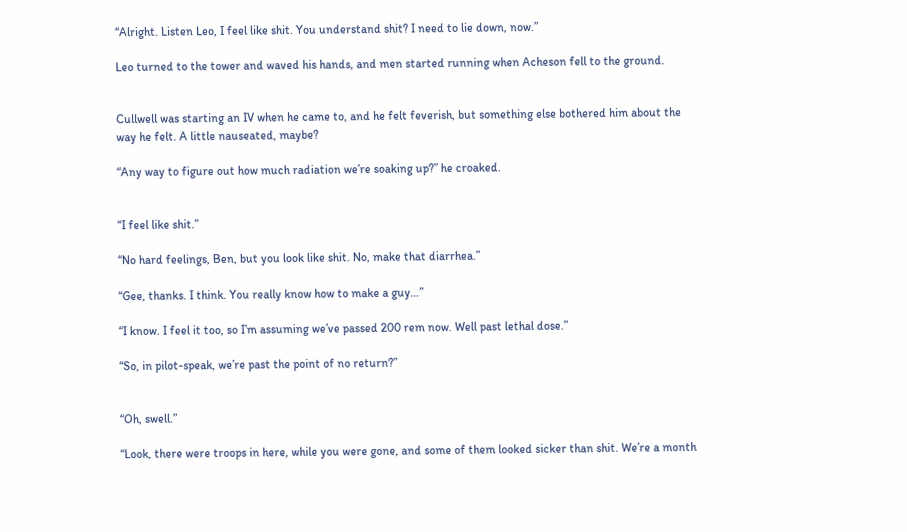“Alright. Listen Leo, I feel like shit. You understand shit? I need to lie down, now.”

Leo turned to the tower and waved his hands, and men started running when Acheson fell to the ground.


Cullwell was starting an IV when he came to, and he felt feverish, but something else bothered him about the way he felt. A little nauseated, maybe?

“Any way to figure out how much radiation we’re soaking up?” he croaked.


“I feel like shit.”

“No hard feelings, Ben, but you look like shit. No, make that diarrhea.”

“Gee, thanks. I think. You really know how to make a guy…”

“I know. I feel it too, so I’m assuming we’ve passed 200 rem now. Well past lethal dose.”

“So, in pilot-speak, we’re past the point of no return?”


“Oh, swell.”

“Look, there were troops in here, while you were gone, and some of them looked sicker than shit. We’re a month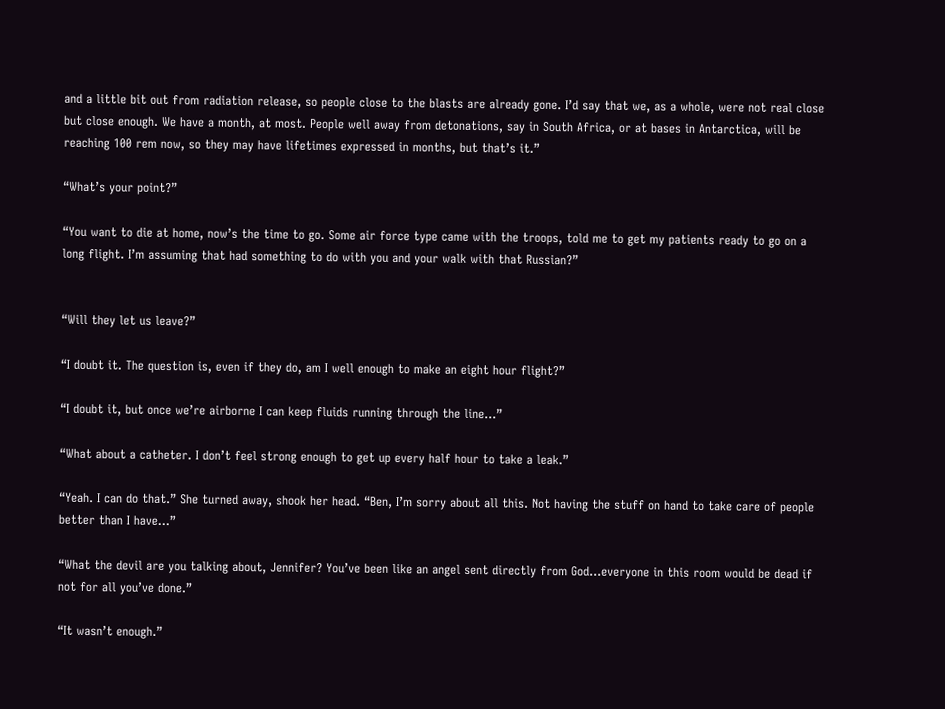and a little bit out from radiation release, so people close to the blasts are already gone. I’d say that we, as a whole, were not real close but close enough. We have a month, at most. People well away from detonations, say in South Africa, or at bases in Antarctica, will be reaching 100 rem now, so they may have lifetimes expressed in months, but that’s it.”

“What’s your point?”

“You want to die at home, now’s the time to go. Some air force type came with the troops, told me to get my patients ready to go on a long flight. I’m assuming that had something to do with you and your walk with that Russian?”


“Will they let us leave?”

“I doubt it. The question is, even if they do, am I well enough to make an eight hour flight?”

“I doubt it, but once we’re airborne I can keep fluids running through the line…”

“What about a catheter. I don’t feel strong enough to get up every half hour to take a leak.”

“Yeah. I can do that.” She turned away, shook her head. “Ben, I’m sorry about all this. Not having the stuff on hand to take care of people better than I have…”

“What the devil are you talking about, Jennifer? You’ve been like an angel sent directly from God…everyone in this room would be dead if not for all you’ve done.”

“It wasn’t enough.”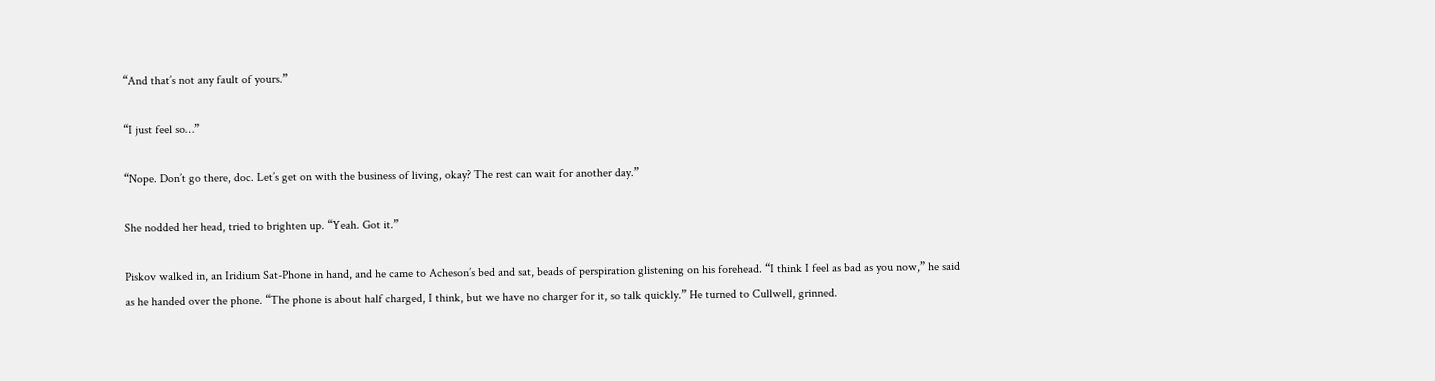“And that’s not any fault of yours.”

“I just feel so…”

“Nope. Don’t go there, doc. Let’s get on with the business of living, okay? The rest can wait for another day.”

She nodded her head, tried to brighten up. “Yeah. Got it.”

Piskov walked in, an Iridium Sat-Phone in hand, and he came to Acheson’s bed and sat, beads of perspiration glistening on his forehead. “I think I feel as bad as you now,” he said as he handed over the phone. “The phone is about half charged, I think, but we have no charger for it, so talk quickly.” He turned to Cullwell, grinned.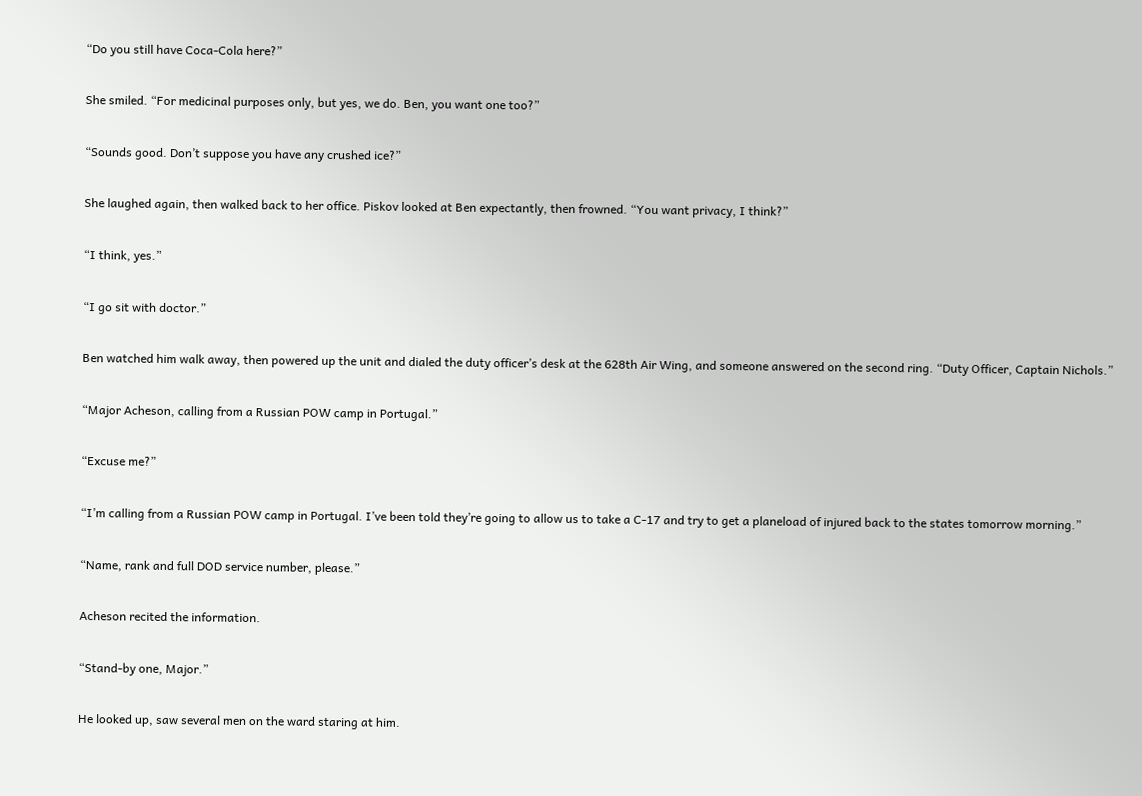“Do you still have Coca-Cola here?”

She smiled. “For medicinal purposes only, but yes, we do. Ben, you want one too?”

“Sounds good. Don’t suppose you have any crushed ice?”

She laughed again, then walked back to her office. Piskov looked at Ben expectantly, then frowned. “You want privacy, I think?”

“I think, yes.”

“I go sit with doctor.”

Ben watched him walk away, then powered up the unit and dialed the duty officer’s desk at the 628th Air Wing, and someone answered on the second ring. “Duty Officer, Captain Nichols.”

“Major Acheson, calling from a Russian POW camp in Portugal.”

“Excuse me?”

“I’m calling from a Russian POW camp in Portugal. I’ve been told they’re going to allow us to take a C-17 and try to get a planeload of injured back to the states tomorrow morning.”

“Name, rank and full DOD service number, please.”

Acheson recited the information.

“Stand-by one, Major.”

He looked up, saw several men on the ward staring at him.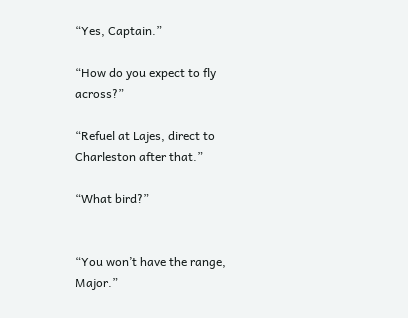“Yes, Captain.”

“How do you expect to fly across?”

“Refuel at Lajes, direct to Charleston after that.”

“What bird?”


“You won’t have the range, Major.”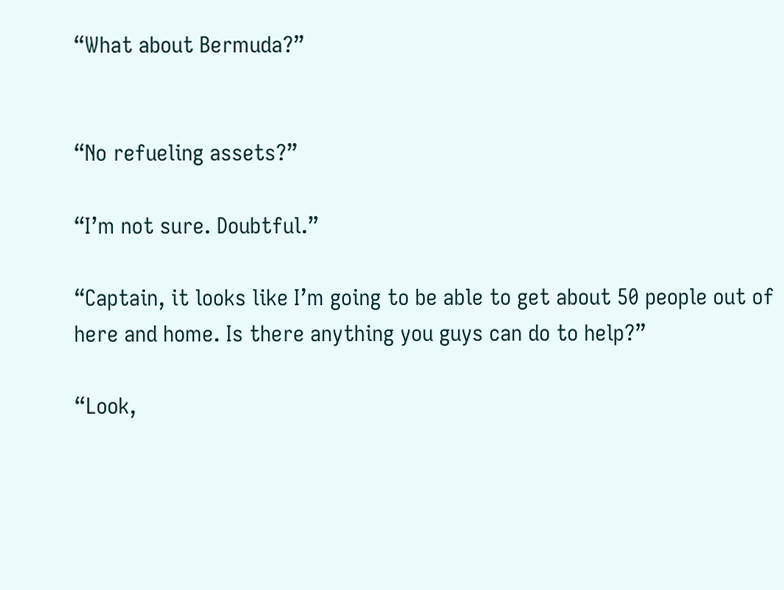“What about Bermuda?”


“No refueling assets?”

“I’m not sure. Doubtful.”

“Captain, it looks like I’m going to be able to get about 50 people out of here and home. Is there anything you guys can do to help?”

“Look,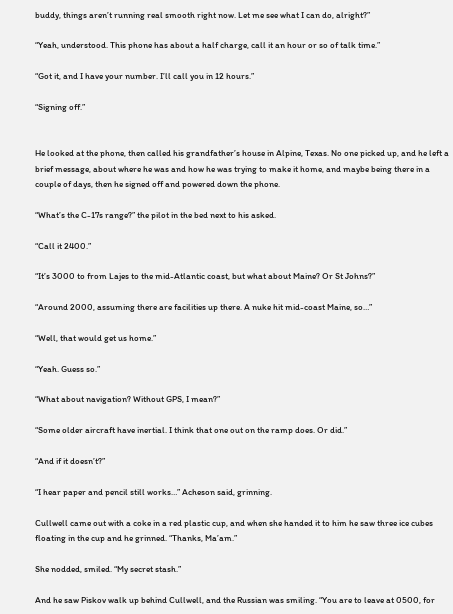buddy, things aren’t running real smooth right now. Let me see what I can do, alright?”

“Yeah, understood. This phone has about a half charge, call it an hour or so of talk time.”

“Got it, and I have your number. I’ll call you in 12 hours.”

“Signing off.”


He looked at the phone, then called his grandfather’s house in Alpine, Texas. No one picked up, and he left a brief message, about where he was and how he was trying to make it home, and maybe being there in a couple of days, then he signed off and powered down the phone.

“What’s the C-17s range?” the pilot in the bed next to his asked.

“Call it 2400.”

“It’s 3000 to from Lajes to the mid-Atlantic coast, but what about Maine? Or St Johns?”

“Around 2000, assuming there are facilities up there. A nuke hit mid-coast Maine, so…”

“Well, that would get us home.”

“Yeah. Guess so.”

“What about navigation? Without GPS, I mean?”

“Some older aircraft have inertial. I think that one out on the ramp does. Or did.”

“And if it doesn’t?”

“I hear paper and pencil still works…” Acheson said, grinning.

Cullwell came out with a coke in a red plastic cup, and when she handed it to him he saw three ice cubes floating in the cup and he grinned. “Thanks, Ma’am.”

She nodded, smiled. “My secret stash.”

And he saw Piskov walk up behind Cullwell, and the Russian was smiling. “You are to leave at 0500, for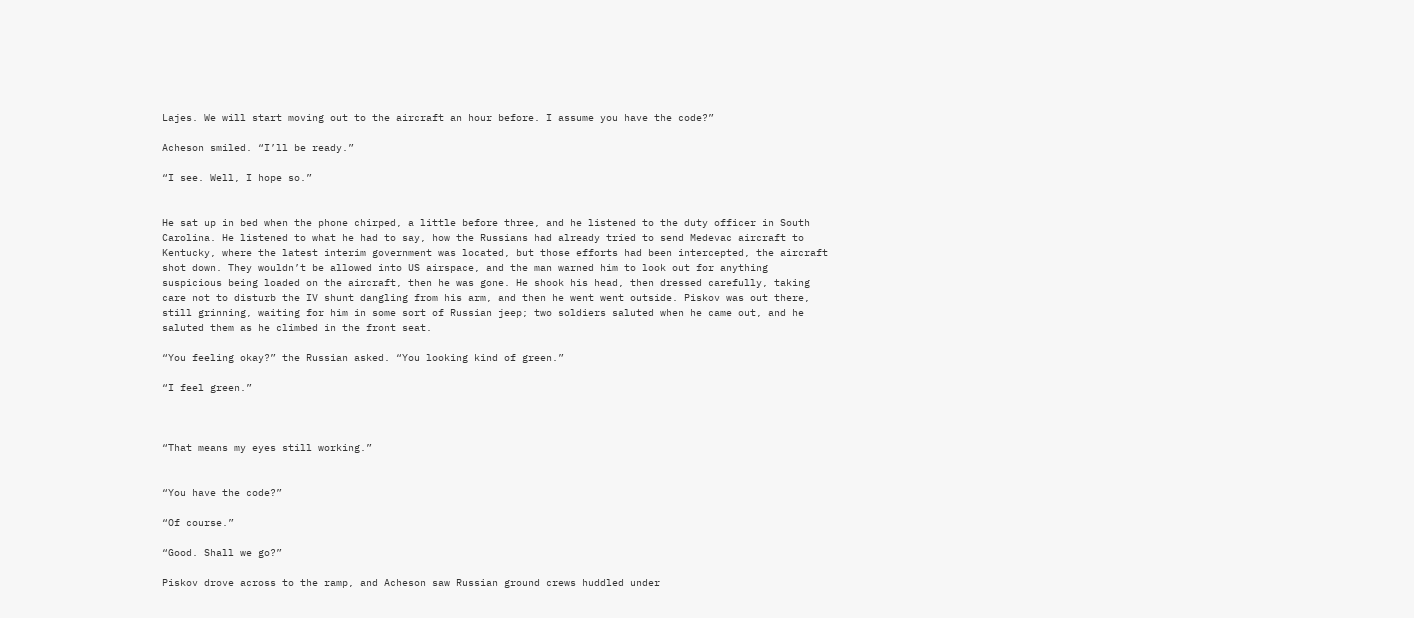Lajes. We will start moving out to the aircraft an hour before. I assume you have the code?”

Acheson smiled. “I’ll be ready.”

“I see. Well, I hope so.”


He sat up in bed when the phone chirped, a little before three, and he listened to the duty officer in South Carolina. He listened to what he had to say, how the Russians had already tried to send Medevac aircraft to Kentucky, where the latest interim government was located, but those efforts had been intercepted, the aircraft shot down. They wouldn’t be allowed into US airspace, and the man warned him to look out for anything suspicious being loaded on the aircraft, then he was gone. He shook his head, then dressed carefully, taking care not to disturb the IV shunt dangling from his arm, and then he went went outside. Piskov was out there, still grinning, waiting for him in some sort of Russian jeep; two soldiers saluted when he came out, and he saluted them as he climbed in the front seat.

“You feeling okay?” the Russian asked. “You looking kind of green.”

“I feel green.”



“That means my eyes still working.”


“You have the code?”

“Of course.”

“Good. Shall we go?”

Piskov drove across to the ramp, and Acheson saw Russian ground crews huddled under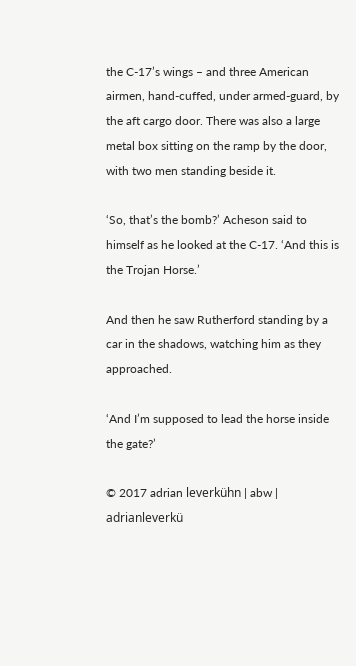the C-17’s wings – and three American airmen, hand-cuffed, under armed-guard, by the aft cargo door. There was also a large metal box sitting on the ramp by the door, with two men standing beside it.

‘So, that’s the bomb?’ Acheson said to himself as he looked at the C-17. ‘And this is the Trojan Horse.’

And then he saw Rutherford standing by a car in the shadows, watching him as they approached.

‘And I’m supposed to lead the horse inside the gate?’

© 2017 adrian leverkühn | abw | adrianleverkü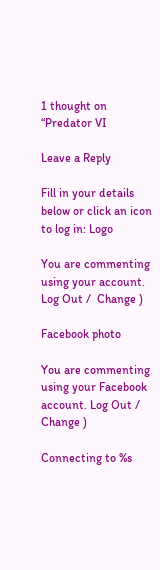1 thought on “Predator VI

Leave a Reply

Fill in your details below or click an icon to log in: Logo

You are commenting using your account. Log Out /  Change )

Facebook photo

You are commenting using your Facebook account. Log Out /  Change )

Connecting to %s